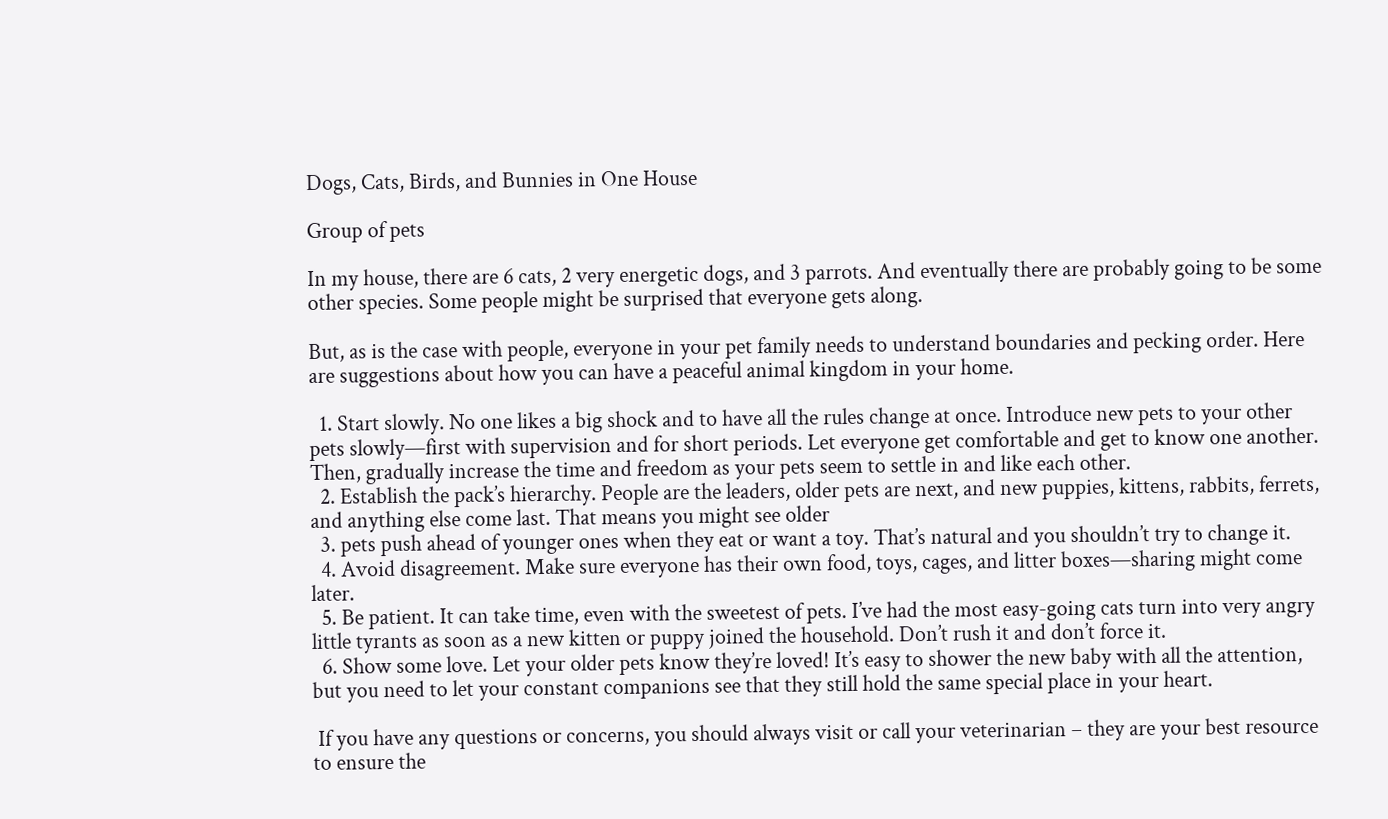Dogs, Cats, Birds, and Bunnies in One House

Group of pets

In my house, there are 6 cats, 2 very energetic dogs, and 3 parrots. And eventually there are probably going to be some other species. Some people might be surprised that everyone gets along.

But, as is the case with people, everyone in your pet family needs to understand boundaries and pecking order. Here are suggestions about how you can have a peaceful animal kingdom in your home.

  1. Start slowly. No one likes a big shock and to have all the rules change at once. Introduce new pets to your other pets slowly—first with supervision and for short periods. Let everyone get comfortable and get to know one another. Then, gradually increase the time and freedom as your pets seem to settle in and like each other.
  2. Establish the pack’s hierarchy. People are the leaders, older pets are next, and new puppies, kittens, rabbits, ferrets, and anything else come last. That means you might see older
  3. pets push ahead of younger ones when they eat or want a toy. That’s natural and you shouldn’t try to change it.
  4. Avoid disagreement. Make sure everyone has their own food, toys, cages, and litter boxes—sharing might come later.
  5. Be patient. It can take time, even with the sweetest of pets. I’ve had the most easy-going cats turn into very angry little tyrants as soon as a new kitten or puppy joined the household. Don’t rush it and don’t force it.
  6. Show some love. Let your older pets know they’re loved! It’s easy to shower the new baby with all the attention, but you need to let your constant companions see that they still hold the same special place in your heart.

 If you have any questions or concerns, you should always visit or call your veterinarian – they are your best resource to ensure the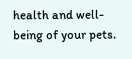health and well-being of your pets.